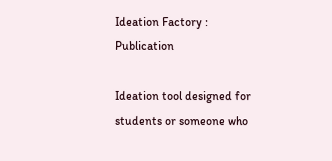Ideation Factory : Publication

Ideation tool designed for students or someone who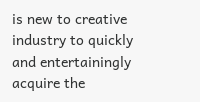is new to creative industry to quickly and entertainingly acquire the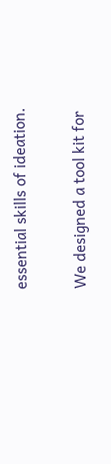essential skills of ideation.

We designed a tool kit for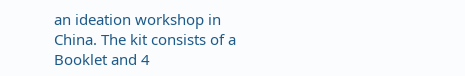an ideation workshop in China. The kit consists of a Booklet and 4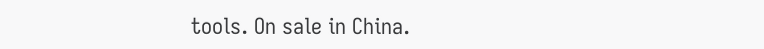tools. On sale in China.